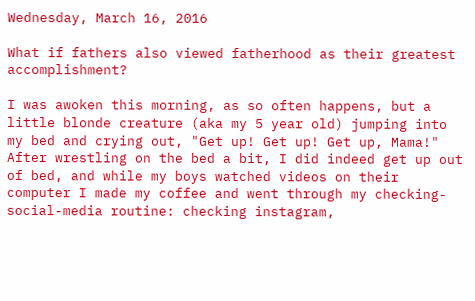Wednesday, March 16, 2016

What if fathers also viewed fatherhood as their greatest accomplishment?

I was awoken this morning, as so often happens, but a little blonde creature (aka my 5 year old) jumping into my bed and crying out, "Get up! Get up! Get up, Mama!" After wrestling on the bed a bit, I did indeed get up out of bed, and while my boys watched videos on their computer I made my coffee and went through my checking-social-media routine: checking instagram,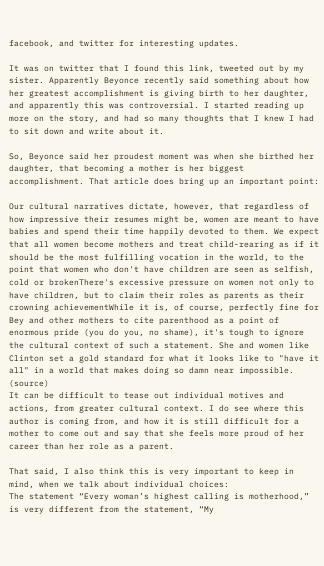facebook, and twitter for interesting updates.

It was on twitter that I found this link, tweeted out by my sister. Apparently Beyonce recently said something about how her greatest accomplishment is giving birth to her daughter, and apparently this was controversial. I started reading up more on the story, and had so many thoughts that I knew I had to sit down and write about it.

So, Beyonce said her proudest moment was when she birthed her daughter, that becoming a mother is her biggest accomplishment. That article does bring up an important point:

Our cultural narratives dictate, however, that regardless of how impressive their resumes might be, women are meant to have babies and spend their time happily devoted to them. We expect that all women become mothers and treat child-rearing as if it should be the most fulfilling vocation in the world, to the point that women who don't have children are seen as selfish, cold or brokenThere's excessive pressure on women not only to have children, but to claim their roles as parents as their crowning achievementWhile it is, of course, perfectly fine for Bey and other mothers to cite parenthood as a point of enormous pride (you do you, no shame), it's tough to ignore the cultural context of such a statement. She and women like Clinton set a gold standard for what it looks like to "have it all" in a world that makes doing so damn near impossible. (source)
It can be difficult to tease out individual motives and actions, from greater cultural context. I do see where this author is coming from, and how it is still difficult for a mother to come out and say that she feels more proud of her career than her role as a parent.

That said, I also think this is very important to keep in mind, when we talk about individual choices:
The statement “Every woman’s highest calling is motherhood,” is very different from the statement, “My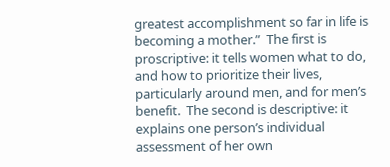greatest accomplishment so far in life is becoming a mother.”  The first is proscriptive: it tells women what to do, and how to prioritize their lives, particularly around men, and for men’s benefit.  The second is descriptive: it explains one person’s individual assessment of her own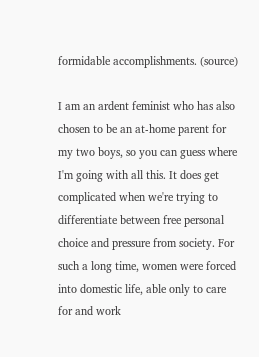formidable accomplishments. (source)

I am an ardent feminist who has also chosen to be an at-home parent for my two boys, so you can guess where I'm going with all this. It does get complicated when we're trying to differentiate between free personal choice and pressure from society. For such a long time, women were forced into domestic life, able only to care for and work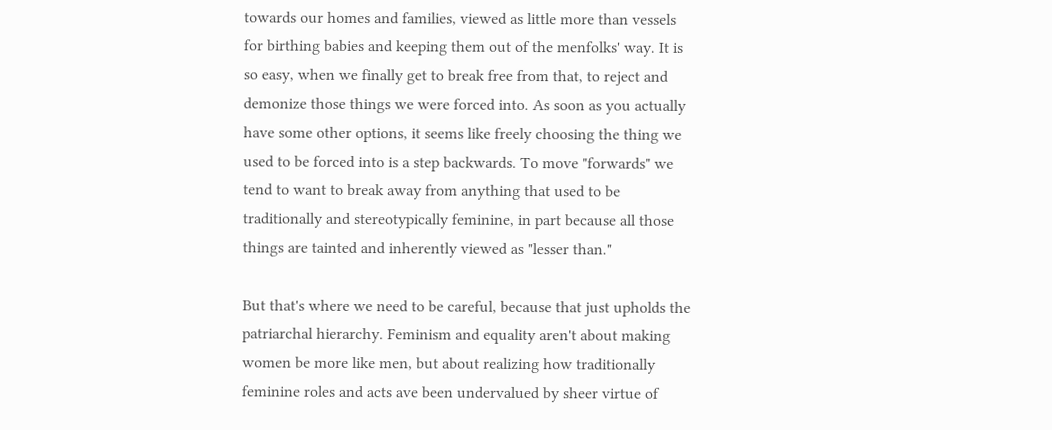towards our homes and families, viewed as little more than vessels for birthing babies and keeping them out of the menfolks' way. It is so easy, when we finally get to break free from that, to reject and demonize those things we were forced into. As soon as you actually have some other options, it seems like freely choosing the thing we used to be forced into is a step backwards. To move "forwards" we tend to want to break away from anything that used to be traditionally and stereotypically feminine, in part because all those things are tainted and inherently viewed as "lesser than."

But that's where we need to be careful, because that just upholds the patriarchal hierarchy. Feminism and equality aren't about making women be more like men, but about realizing how traditionally feminine roles and acts ave been undervalued by sheer virtue of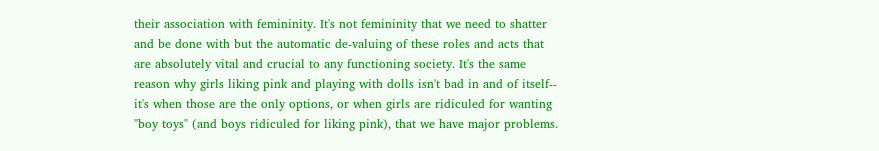their association with femininity. It's not femininity that we need to shatter and be done with but the automatic de-valuing of these roles and acts that are absolutely vital and crucial to any functioning society. It's the same reason why girls liking pink and playing with dolls isn't bad in and of itself-- it's when those are the only options, or when girls are ridiculed for wanting "boy toys" (and boys ridiculed for liking pink), that we have major problems.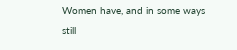Women have, and in some ways still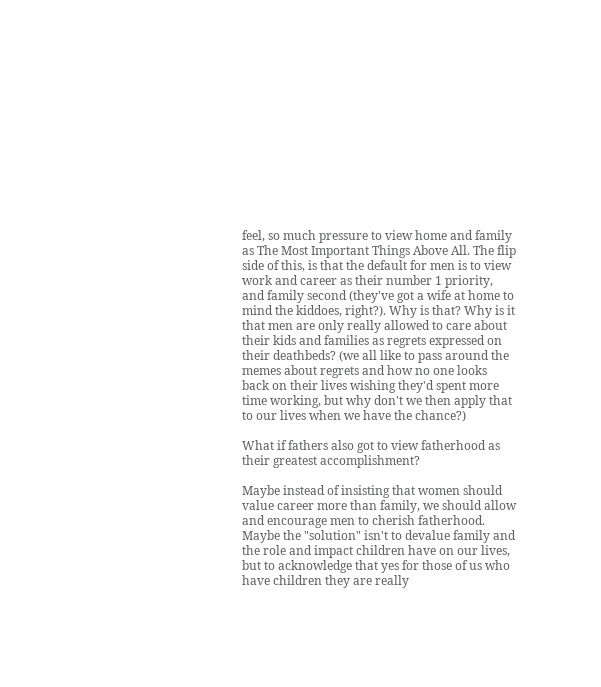feel, so much pressure to view home and family as The Most Important Things Above All. The flip side of this, is that the default for men is to view work and career as their number 1 priority, and family second (they've got a wife at home to mind the kiddoes, right?). Why is that? Why is it that men are only really allowed to care about their kids and families as regrets expressed on their deathbeds? (we all like to pass around the memes about regrets and how no one looks back on their lives wishing they'd spent more time working, but why don't we then apply that to our lives when we have the chance?)

What if fathers also got to view fatherhood as their greatest accomplishment?

Maybe instead of insisting that women should value career more than family, we should allow and encourage men to cherish fatherhood. Maybe the "solution" isn't to devalue family and the role and impact children have on our lives, but to acknowledge that yes for those of us who have children they are really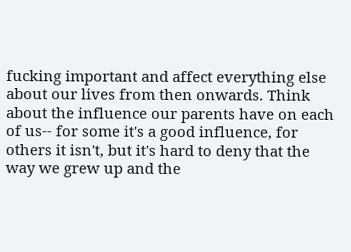fucking important and affect everything else about our lives from then onwards. Think about the influence our parents have on each of us-- for some it's a good influence, for others it isn't, but it's hard to deny that the way we grew up and the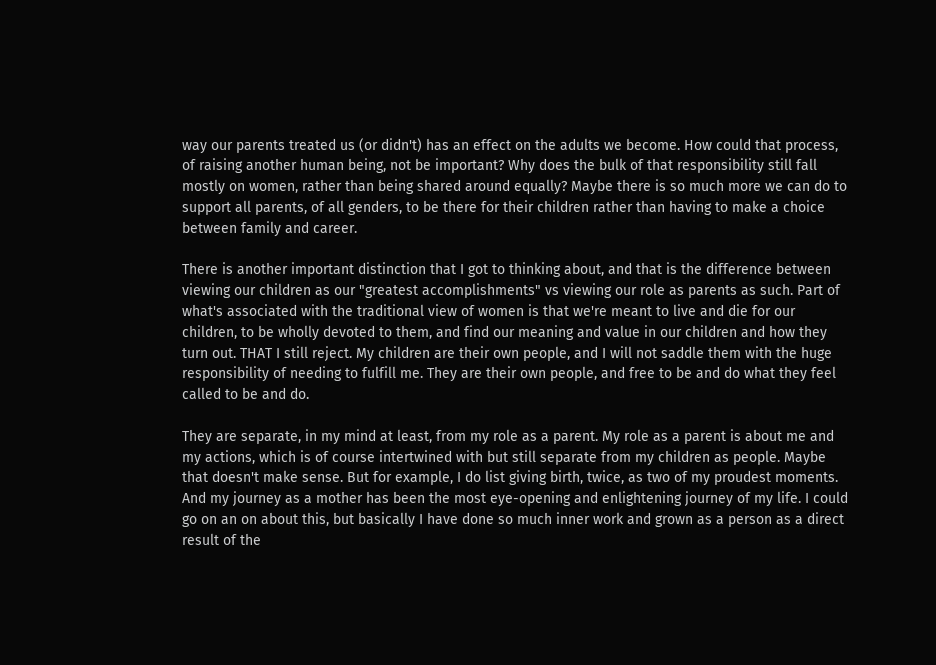way our parents treated us (or didn't) has an effect on the adults we become. How could that process, of raising another human being, not be important? Why does the bulk of that responsibility still fall mostly on women, rather than being shared around equally? Maybe there is so much more we can do to support all parents, of all genders, to be there for their children rather than having to make a choice between family and career.

There is another important distinction that I got to thinking about, and that is the difference between viewing our children as our "greatest accomplishments" vs viewing our role as parents as such. Part of what's associated with the traditional view of women is that we're meant to live and die for our children, to be wholly devoted to them, and find our meaning and value in our children and how they turn out. THAT I still reject. My children are their own people, and I will not saddle them with the huge responsibility of needing to fulfill me. They are their own people, and free to be and do what they feel called to be and do.

They are separate, in my mind at least, from my role as a parent. My role as a parent is about me and my actions, which is of course intertwined with but still separate from my children as people. Maybe that doesn't make sense. But for example, I do list giving birth, twice, as two of my proudest moments. And my journey as a mother has been the most eye-opening and enlightening journey of my life. I could go on an on about this, but basically I have done so much inner work and grown as a person as a direct result of the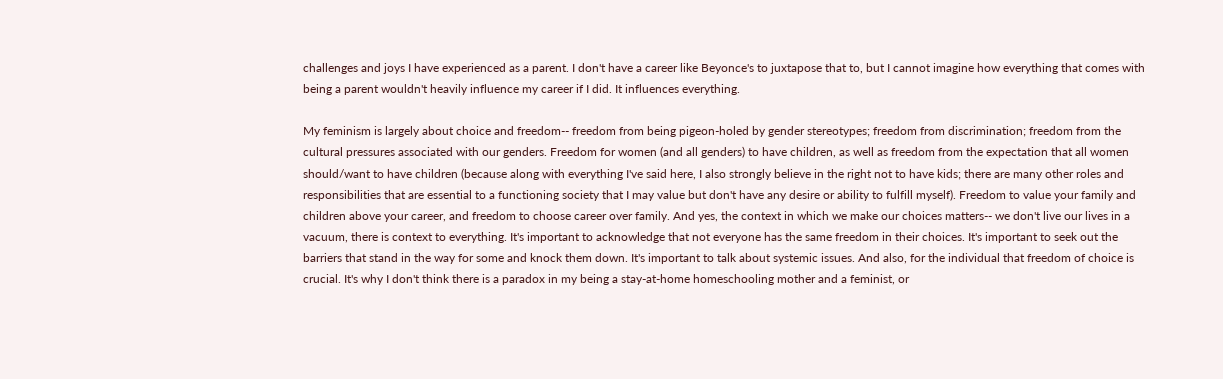challenges and joys I have experienced as a parent. I don't have a career like Beyonce's to juxtapose that to, but I cannot imagine how everything that comes with being a parent wouldn't heavily influence my career if I did. It influences everything.

My feminism is largely about choice and freedom-- freedom from being pigeon-holed by gender stereotypes; freedom from discrimination; freedom from the cultural pressures associated with our genders. Freedom for women (and all genders) to have children, as well as freedom from the expectation that all women should/want to have children (because along with everything I've said here, I also strongly believe in the right not to have kids; there are many other roles and responsibilities that are essential to a functioning society that I may value but don't have any desire or ability to fulfill myself). Freedom to value your family and children above your career, and freedom to choose career over family. And yes, the context in which we make our choices matters-- we don't live our lives in a vacuum, there is context to everything. It's important to acknowledge that not everyone has the same freedom in their choices. It's important to seek out the barriers that stand in the way for some and knock them down. It's important to talk about systemic issues. And also, for the individual that freedom of choice is crucial. It's why I don't think there is a paradox in my being a stay-at-home homeschooling mother and a feminist, or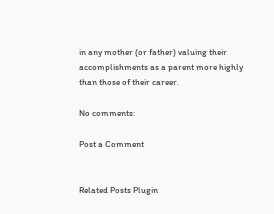in any mother (or father) valuing their accomplishments as a parent more highly than those of their career.

No comments:

Post a Comment


Related Posts Plugin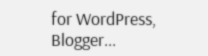for WordPress, Blogger...